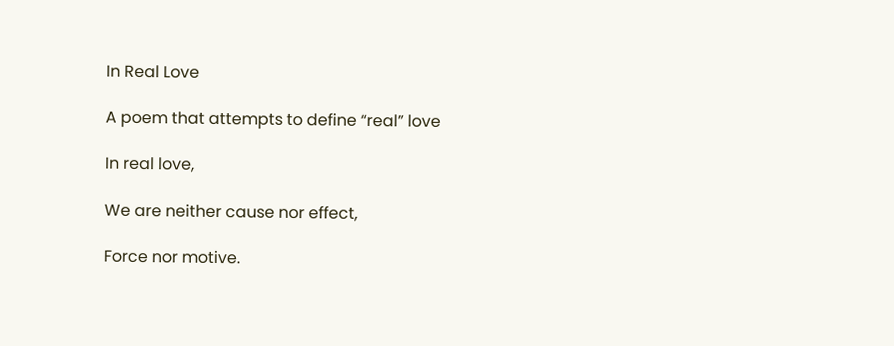In Real Love

A poem that attempts to define “real” love

In real love,

We are neither cause nor effect,

Force nor motive.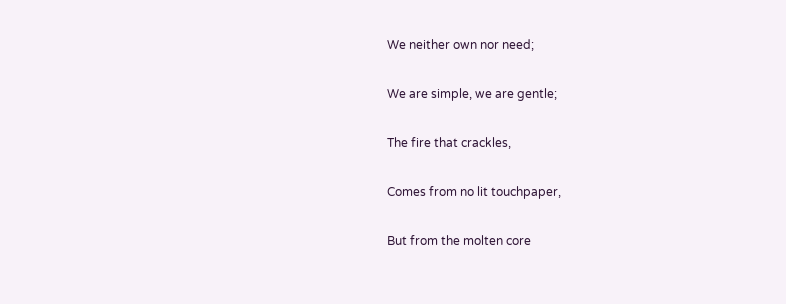We neither own nor need;

We are simple, we are gentle;

The fire that crackles,

Comes from no lit touchpaper,

But from the molten core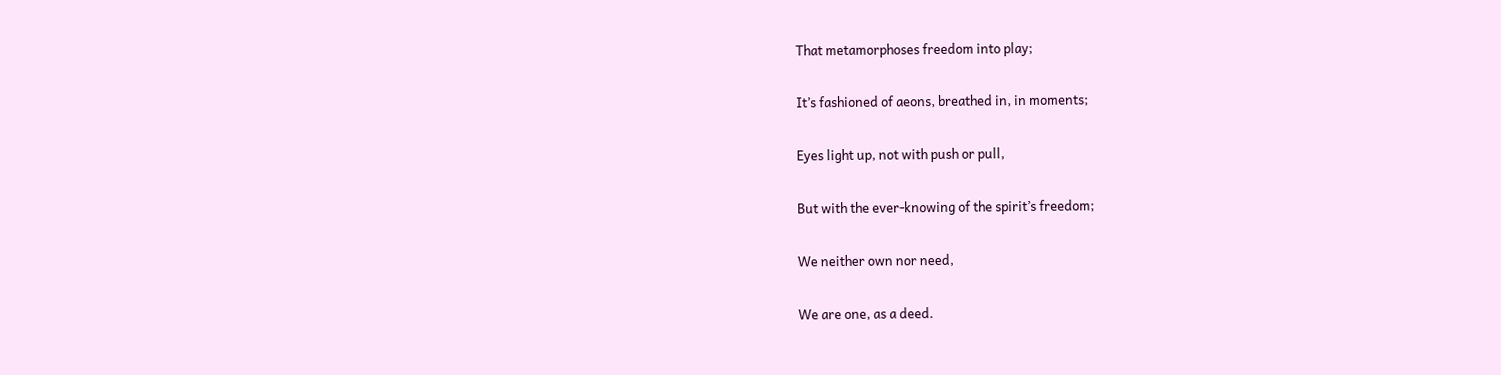That metamorphoses freedom into play;

It’s fashioned of aeons, breathed in, in moments;

Eyes light up, not with push or pull,

But with the ever-knowing of the spirit’s freedom;

We neither own nor need,

We are one, as a deed.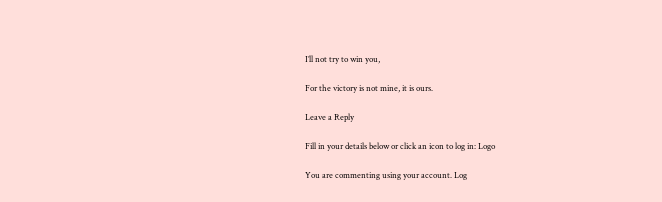I’ll not try to win you,

For the victory is not mine, it is ours.

Leave a Reply

Fill in your details below or click an icon to log in: Logo

You are commenting using your account. Log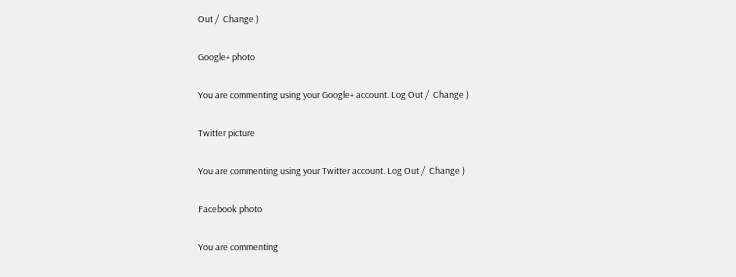Out /  Change )

Google+ photo

You are commenting using your Google+ account. Log Out /  Change )

Twitter picture

You are commenting using your Twitter account. Log Out /  Change )

Facebook photo

You are commenting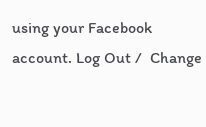using your Facebook account. Log Out /  Change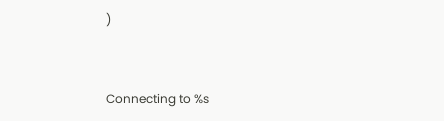)


Connecting to %s